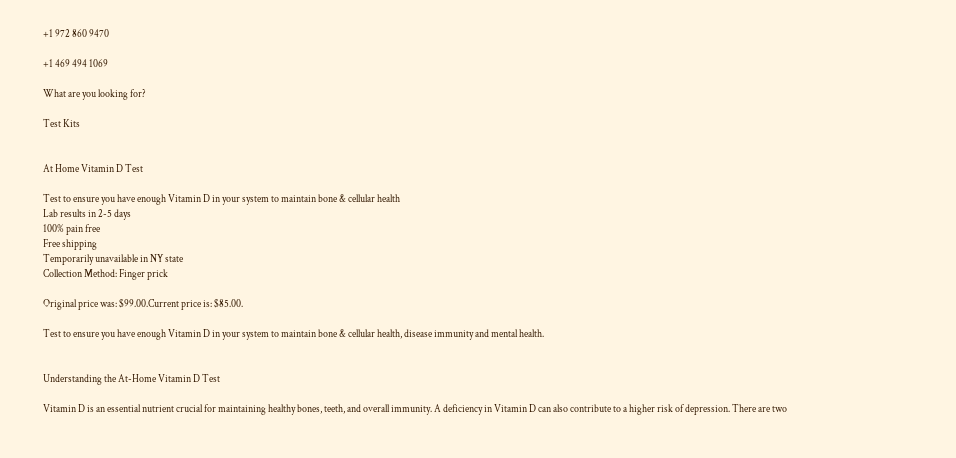+1 972 860 9470

+1 469 494 1069

What are you looking for?

Test Kits


At Home Vitamin D Test

Test to ensure you have enough Vitamin D in your system to maintain bone & cellular health
Lab results in 2-5 days
100% pain free
Free shipping
Temporarily unavailable in NY state
Collection Method: Finger prick

Original price was: $99.00.Current price is: $85.00.

Test to ensure you have enough Vitamin D in your system to maintain bone & cellular health, disease immunity and mental health.


Understanding the At-Home Vitamin D Test

Vitamin D is an essential nutrient crucial for maintaining healthy bones, teeth, and overall immunity. A deficiency in Vitamin D can also contribute to a higher risk of depression. There are two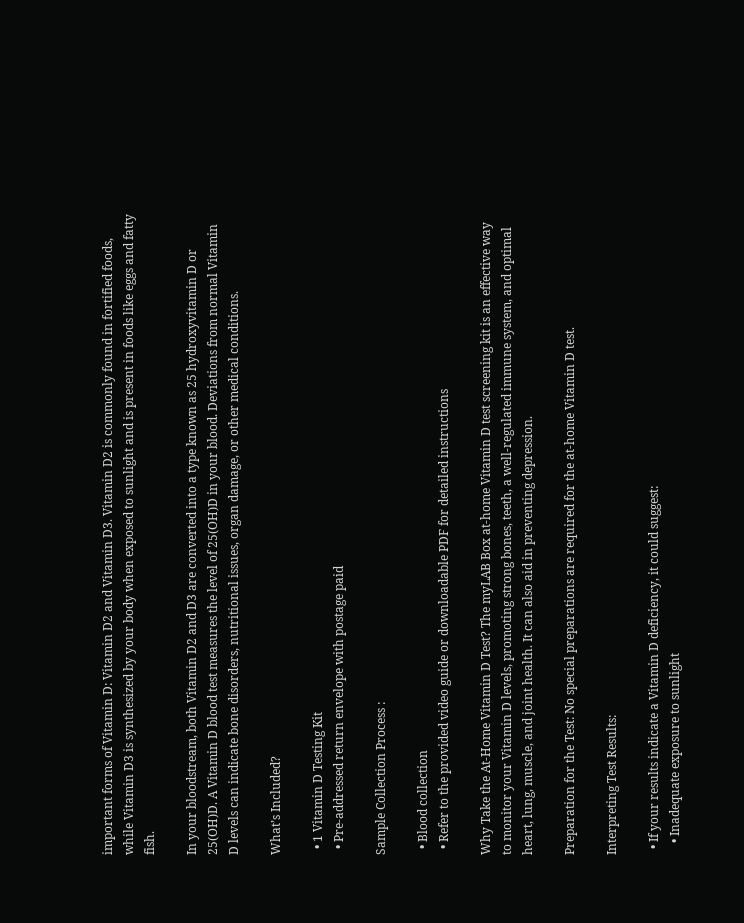important forms of Vitamin D: Vitamin D2 and Vitamin D3. Vitamin D2 is commonly found in fortified foods, while Vitamin D3 is synthesized by your body when exposed to sunlight and is present in foods like eggs and fatty fish.

In your bloodstream, both Vitamin D2 and D3 are converted into a type known as 25 hydroxyvitamin D or 25(OH)D. A Vitamin D blood test measures the level of 25(OH)D in your blood. Deviations from normal Vitamin D levels can indicate bone disorders, nutritional issues, organ damage, or other medical conditions.

What’s Included?

  • 1 Vitamin D Testing Kit
  • Pre-addressed return envelope with postage paid

Sample Collection Process :

  • Blood collection
  • Refer to the provided video guide or downloadable PDF for detailed instructions

Why Take the At-Home Vitamin D Test? The myLAB Box at-home Vitamin D test screening kit is an effective way to monitor your Vitamin D levels, promoting strong bones, teeth, a well-regulated immune system, and optimal heart, lung, muscle, and joint health. It can also aid in preventing depression.

Preparation for the Test: No special preparations are required for the at-home Vitamin D test.

Interpreting Test Results:

  • If your results indicate a Vitamin D deficiency, it could suggest:
    • Inadequate exposure to sunlight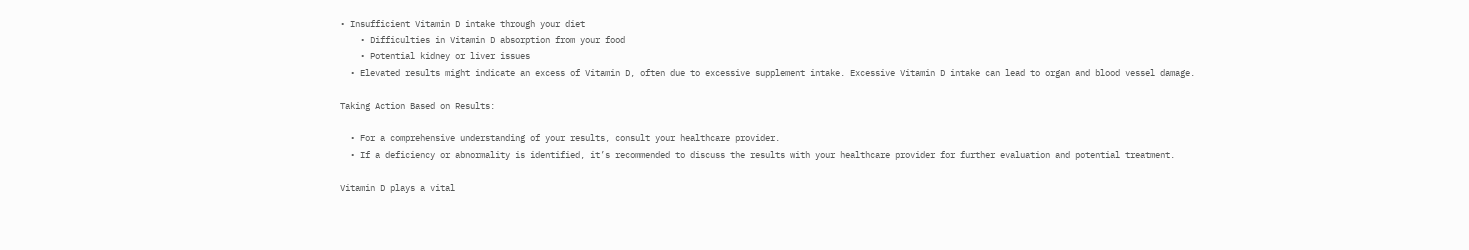• Insufficient Vitamin D intake through your diet
    • Difficulties in Vitamin D absorption from your food
    • Potential kidney or liver issues
  • Elevated results might indicate an excess of Vitamin D, often due to excessive supplement intake. Excessive Vitamin D intake can lead to organ and blood vessel damage.

Taking Action Based on Results:

  • For a comprehensive understanding of your results, consult your healthcare provider.
  • If a deficiency or abnormality is identified, it’s recommended to discuss the results with your healthcare provider for further evaluation and potential treatment.

Vitamin D plays a vital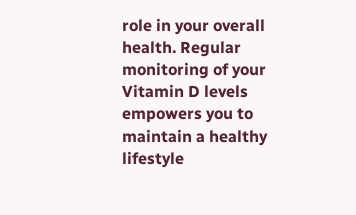role in your overall health. Regular monitoring of your Vitamin D levels empowers you to maintain a healthy lifestyle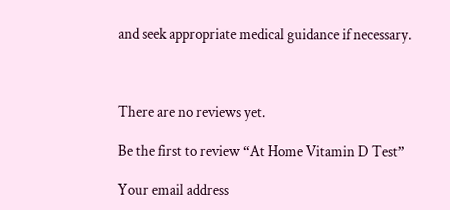and seek appropriate medical guidance if necessary.



There are no reviews yet.

Be the first to review “At Home Vitamin D Test”

Your email address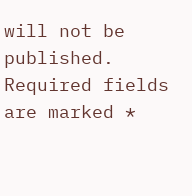will not be published. Required fields are marked *